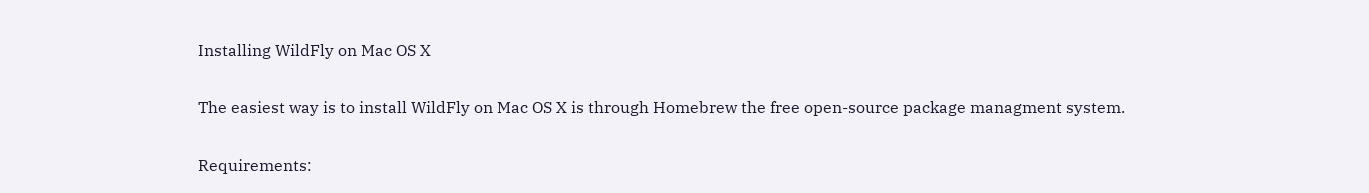Installing WildFly on Mac OS X

The easiest way is to install WildFly on Mac OS X is through Homebrew the free open-source package managment system.

Requirements: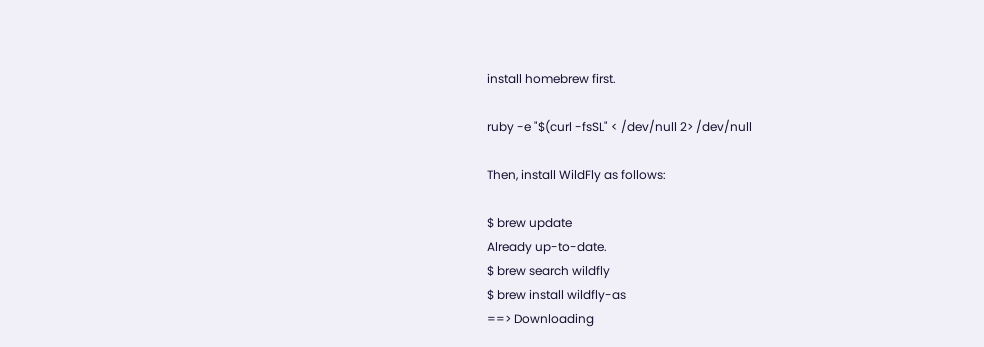install homebrew first.

ruby -e "$(curl -fsSL" < /dev/null 2> /dev/null

Then, install WildFly as follows:

$ brew update
Already up-to-date.
$ brew search wildfly
$ brew install wildfly-as
==> Downloading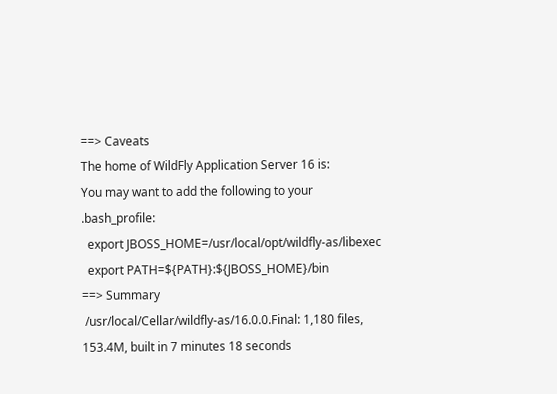==> Caveats
The home of WildFly Application Server 16 is:
You may want to add the following to your .bash_profile:
  export JBOSS_HOME=/usr/local/opt/wildfly-as/libexec
  export PATH=${PATH}:${JBOSS_HOME}/bin
==> Summary
 /usr/local/Cellar/wildfly-as/16.0.0.Final: 1,180 files, 153.4M, built in 7 minutes 18 seconds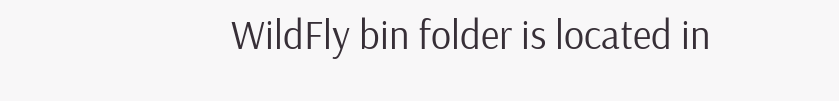WildFly bin folder is located in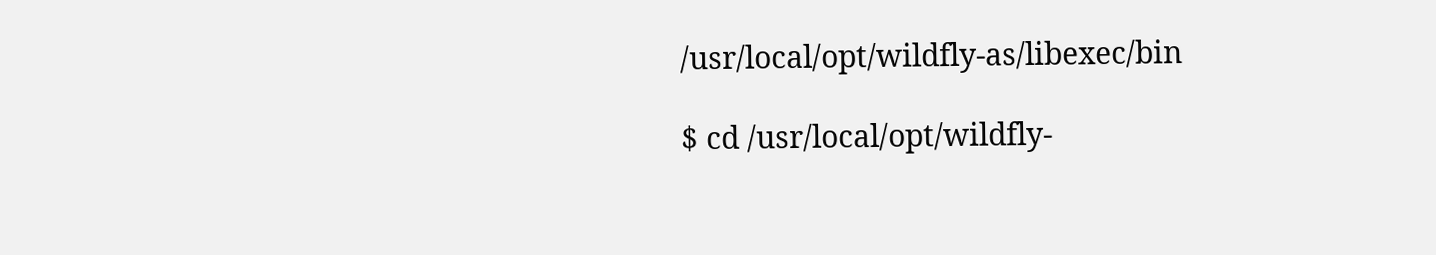/usr/local/opt/wildfly-as/libexec/bin

$ cd /usr/local/opt/wildfly-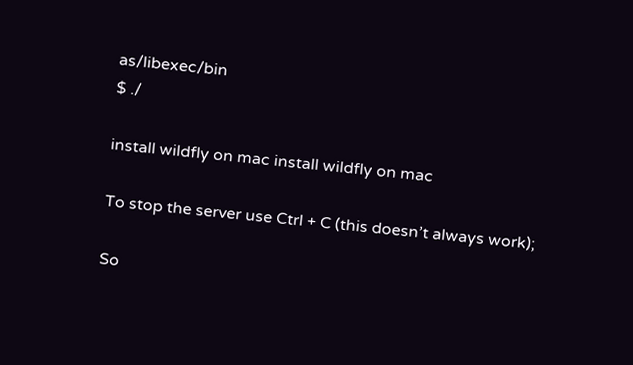as/libexec/bin
$ ./

install wildfly on mac install wildfly on mac

To stop the server use Ctrl + C (this doesn’t always work);

So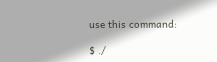use this command:

$ ./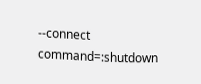--connect command=:shutdown